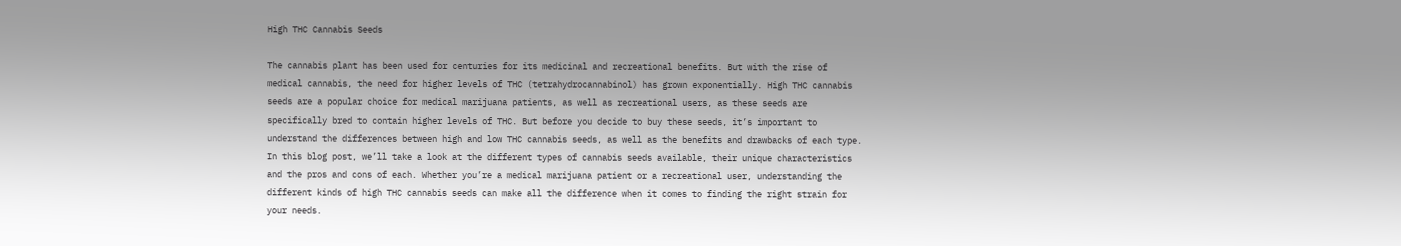High THC Cannabis Seeds

The cannabis plant has been used for centuries for its medicinal and recreational benefits. But with the rise of medical cannabis, the need for higher levels of THC (tetrahydrocannabinol) has grown exponentially. High THC cannabis seeds are a popular choice for medical marijuana patients, as well as recreational users, as these seeds are specifically bred to contain higher levels of THC. But before you decide to buy these seeds, it’s important to understand the differences between high and low THC cannabis seeds, as well as the benefits and drawbacks of each type. In this blog post, we’ll take a look at the different types of cannabis seeds available, their unique characteristics and the pros and cons of each. Whether you’re a medical marijuana patient or a recreational user, understanding the different kinds of high THC cannabis seeds can make all the difference when it comes to finding the right strain for your needs.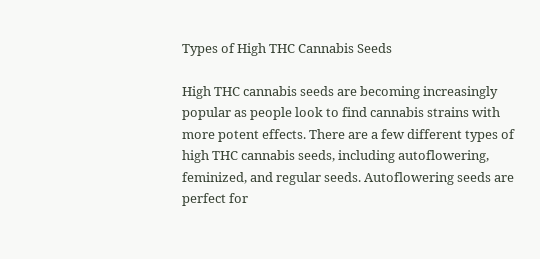Types of High THC Cannabis Seeds

High THC cannabis seeds are becoming increasingly popular as people look to find cannabis strains with more potent effects. There are a few different types of high THC cannabis seeds, including autoflowering, feminized, and regular seeds. Autoflowering seeds are perfect for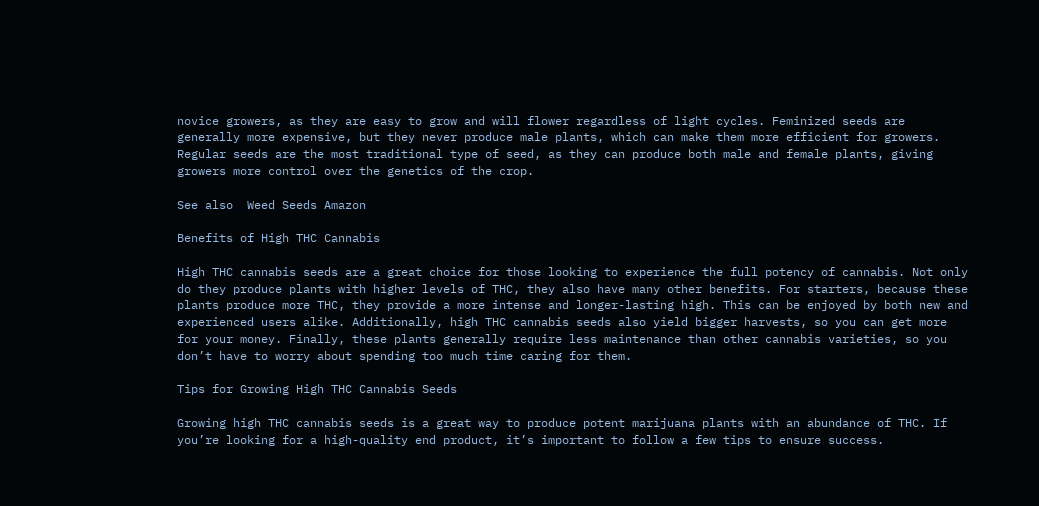novice growers, as they are easy to grow and will flower regardless of light cycles. Feminized seeds are generally more expensive, but they never produce male plants, which can make them more efficient for growers. Regular seeds are the most traditional type of seed, as they can produce both male and female plants, giving growers more control over the genetics of the crop.

See also  Weed Seeds Amazon

Benefits of High THC Cannabis

High THC cannabis seeds are a great choice for those looking to experience the full potency of cannabis. Not only do they produce plants with higher levels of THC, they also have many other benefits. For starters, because these plants produce more THC, they provide a more intense and longer-lasting high. This can be enjoyed by both new and experienced users alike. Additionally, high THC cannabis seeds also yield bigger harvests, so you can get more for your money. Finally, these plants generally require less maintenance than other cannabis varieties, so you don’t have to worry about spending too much time caring for them.

Tips for Growing High THC Cannabis Seeds

Growing high THC cannabis seeds is a great way to produce potent marijuana plants with an abundance of THC. If you’re looking for a high-quality end product, it’s important to follow a few tips to ensure success.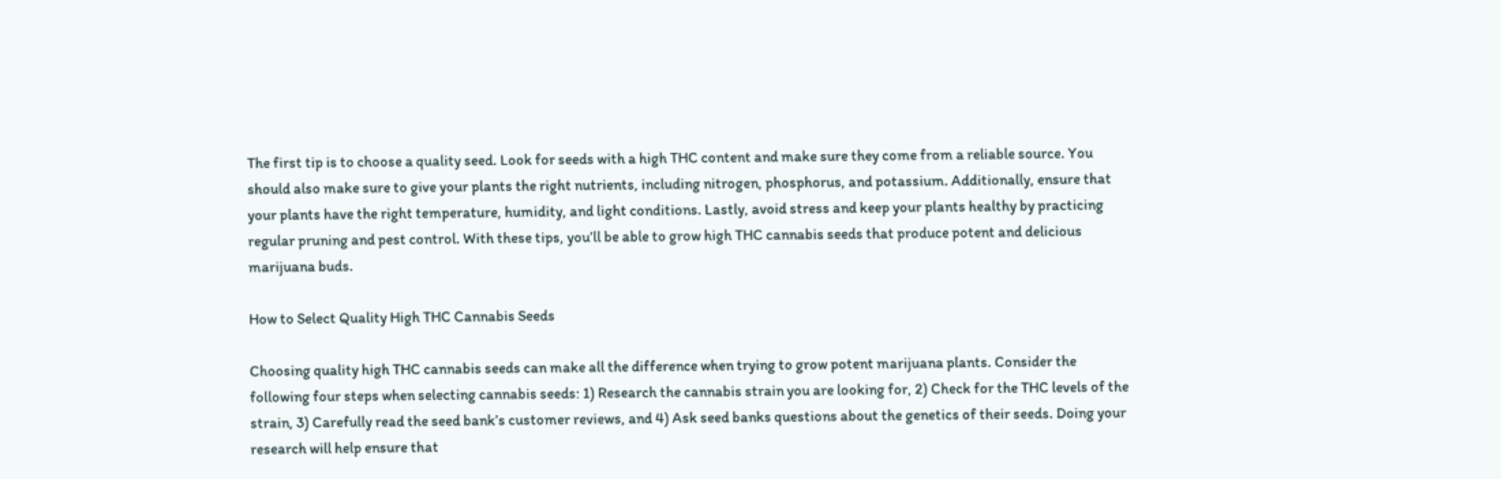The first tip is to choose a quality seed. Look for seeds with a high THC content and make sure they come from a reliable source. You should also make sure to give your plants the right nutrients, including nitrogen, phosphorus, and potassium. Additionally, ensure that your plants have the right temperature, humidity, and light conditions. Lastly, avoid stress and keep your plants healthy by practicing regular pruning and pest control. With these tips, you’ll be able to grow high THC cannabis seeds that produce potent and delicious marijuana buds.

How to Select Quality High THC Cannabis Seeds

Choosing quality high THC cannabis seeds can make all the difference when trying to grow potent marijuana plants. Consider the following four steps when selecting cannabis seeds: 1) Research the cannabis strain you are looking for, 2) Check for the THC levels of the strain, 3) Carefully read the seed bank’s customer reviews, and 4) Ask seed banks questions about the genetics of their seeds. Doing your research will help ensure that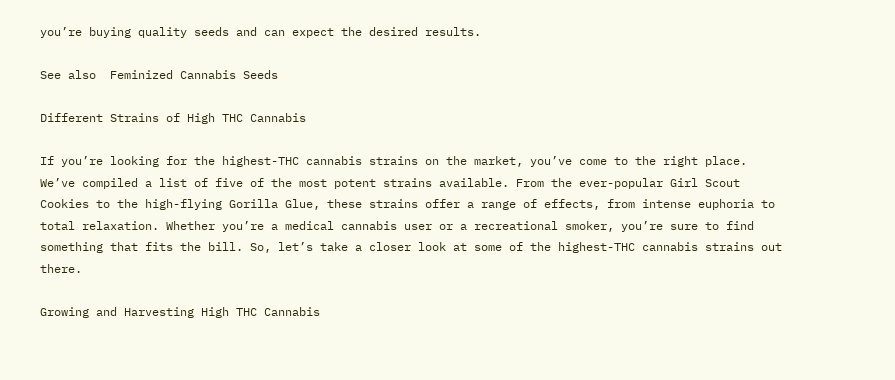you’re buying quality seeds and can expect the desired results.

See also  Feminized Cannabis Seeds

Different Strains of High THC Cannabis

If you’re looking for the highest-THC cannabis strains on the market, you’ve come to the right place. We’ve compiled a list of five of the most potent strains available. From the ever-popular Girl Scout Cookies to the high-flying Gorilla Glue, these strains offer a range of effects, from intense euphoria to total relaxation. Whether you’re a medical cannabis user or a recreational smoker, you’re sure to find something that fits the bill. So, let’s take a closer look at some of the highest-THC cannabis strains out there.

Growing and Harvesting High THC Cannabis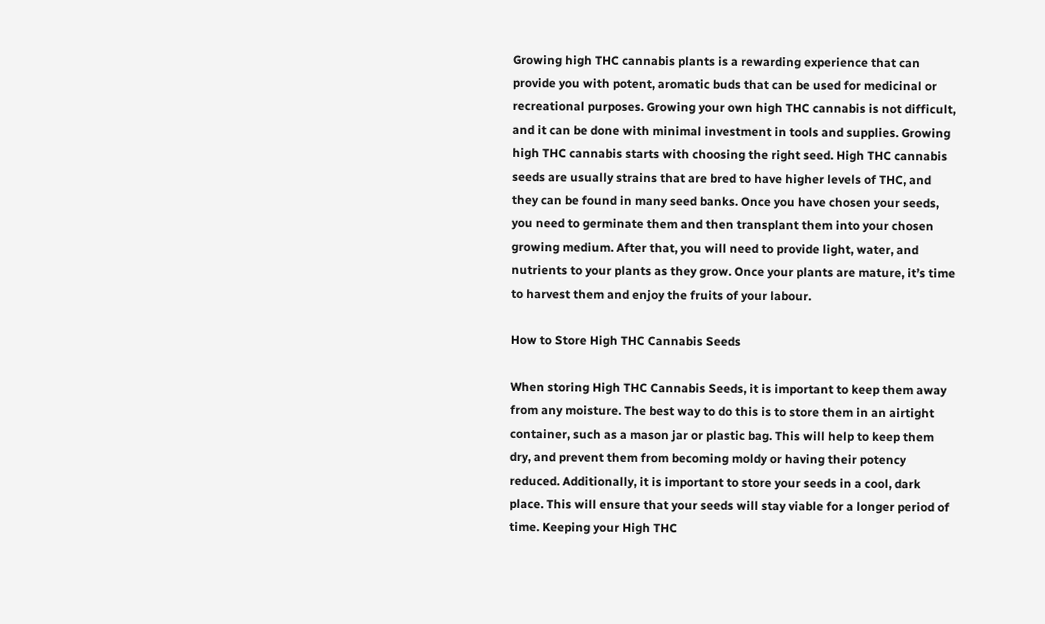Growing high THC cannabis plants is a rewarding experience that can provide you with potent, aromatic buds that can be used for medicinal or recreational purposes. Growing your own high THC cannabis is not difficult, and it can be done with minimal investment in tools and supplies. Growing high THC cannabis starts with choosing the right seed. High THC cannabis seeds are usually strains that are bred to have higher levels of THC, and they can be found in many seed banks. Once you have chosen your seeds, you need to germinate them and then transplant them into your chosen growing medium. After that, you will need to provide light, water, and nutrients to your plants as they grow. Once your plants are mature, it’s time to harvest them and enjoy the fruits of your labour.

How to Store High THC Cannabis Seeds

When storing High THC Cannabis Seeds, it is important to keep them away from any moisture. The best way to do this is to store them in an airtight container, such as a mason jar or plastic bag. This will help to keep them dry, and prevent them from becoming moldy or having their potency reduced. Additionally, it is important to store your seeds in a cool, dark place. This will ensure that your seeds will stay viable for a longer period of time. Keeping your High THC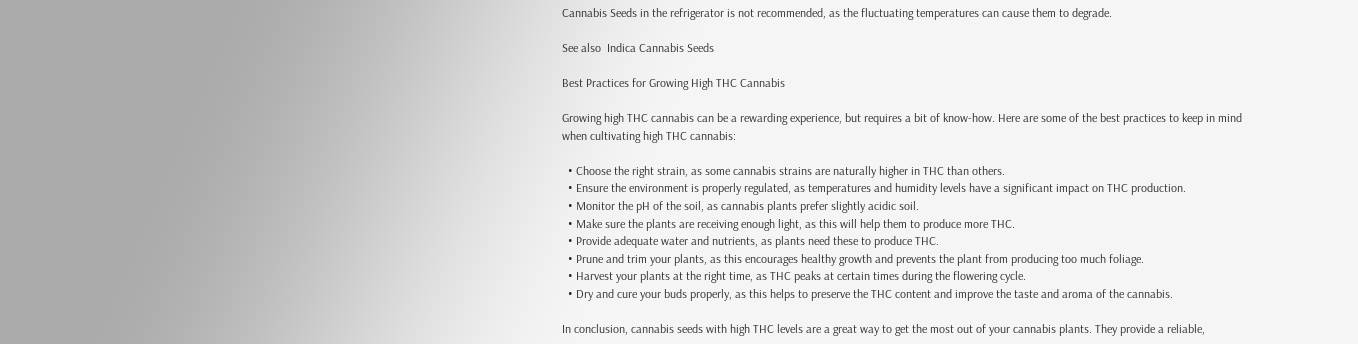Cannabis Seeds in the refrigerator is not recommended, as the fluctuating temperatures can cause them to degrade.

See also  Indica Cannabis Seeds

Best Practices for Growing High THC Cannabis

Growing high THC cannabis can be a rewarding experience, but requires a bit of know-how. Here are some of the best practices to keep in mind when cultivating high THC cannabis:

  • Choose the right strain, as some cannabis strains are naturally higher in THC than others.
  • Ensure the environment is properly regulated, as temperatures and humidity levels have a significant impact on THC production.
  • Monitor the pH of the soil, as cannabis plants prefer slightly acidic soil.
  • Make sure the plants are receiving enough light, as this will help them to produce more THC.
  • Provide adequate water and nutrients, as plants need these to produce THC.
  • Prune and trim your plants, as this encourages healthy growth and prevents the plant from producing too much foliage.
  • Harvest your plants at the right time, as THC peaks at certain times during the flowering cycle.
  • Dry and cure your buds properly, as this helps to preserve the THC content and improve the taste and aroma of the cannabis.

In conclusion, cannabis seeds with high THC levels are a great way to get the most out of your cannabis plants. They provide a reliable,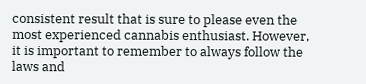consistent result that is sure to please even the most experienced cannabis enthusiast. However, it is important to remember to always follow the laws and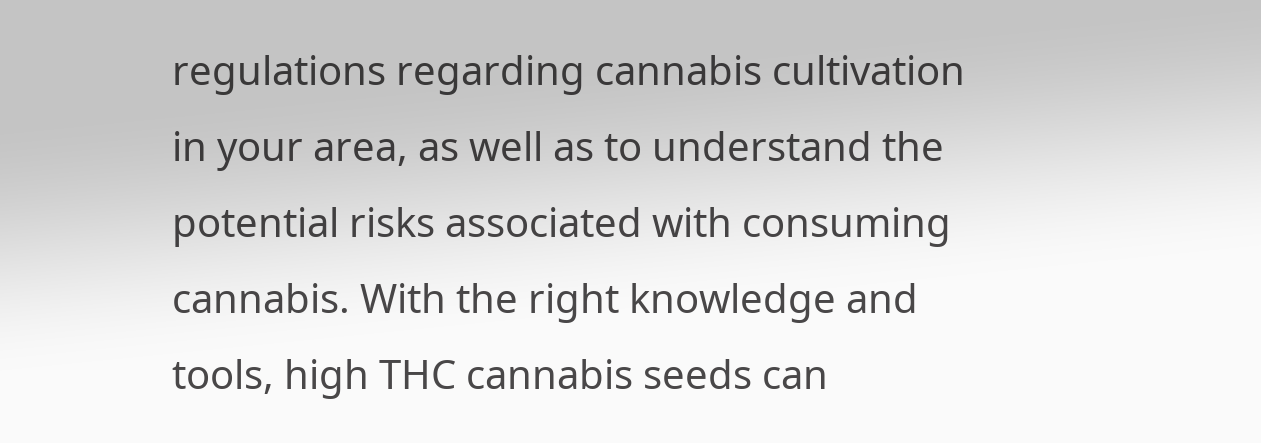regulations regarding cannabis cultivation in your area, as well as to understand the potential risks associated with consuming cannabis. With the right knowledge and tools, high THC cannabis seeds can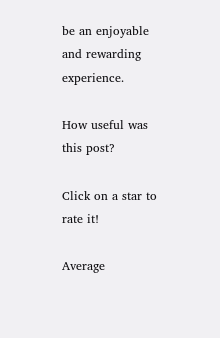be an enjoyable and rewarding experience.

How useful was this post?

Click on a star to rate it!

Average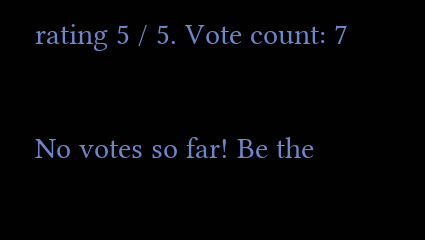rating 5 / 5. Vote count: 7

No votes so far! Be the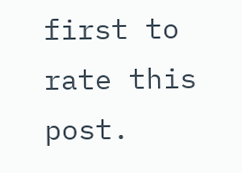first to rate this post.